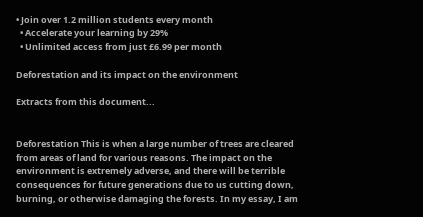• Join over 1.2 million students every month
  • Accelerate your learning by 29%
  • Unlimited access from just £6.99 per month

Deforestation and its impact on the environment

Extracts from this document...


Deforestation This is when a large number of trees are cleared from areas of land for various reasons. The impact on the environment is extremely adverse, and there will be terrible consequences for future generations due to us cutting down, burning, or otherwise damaging the forests. In my essay, I am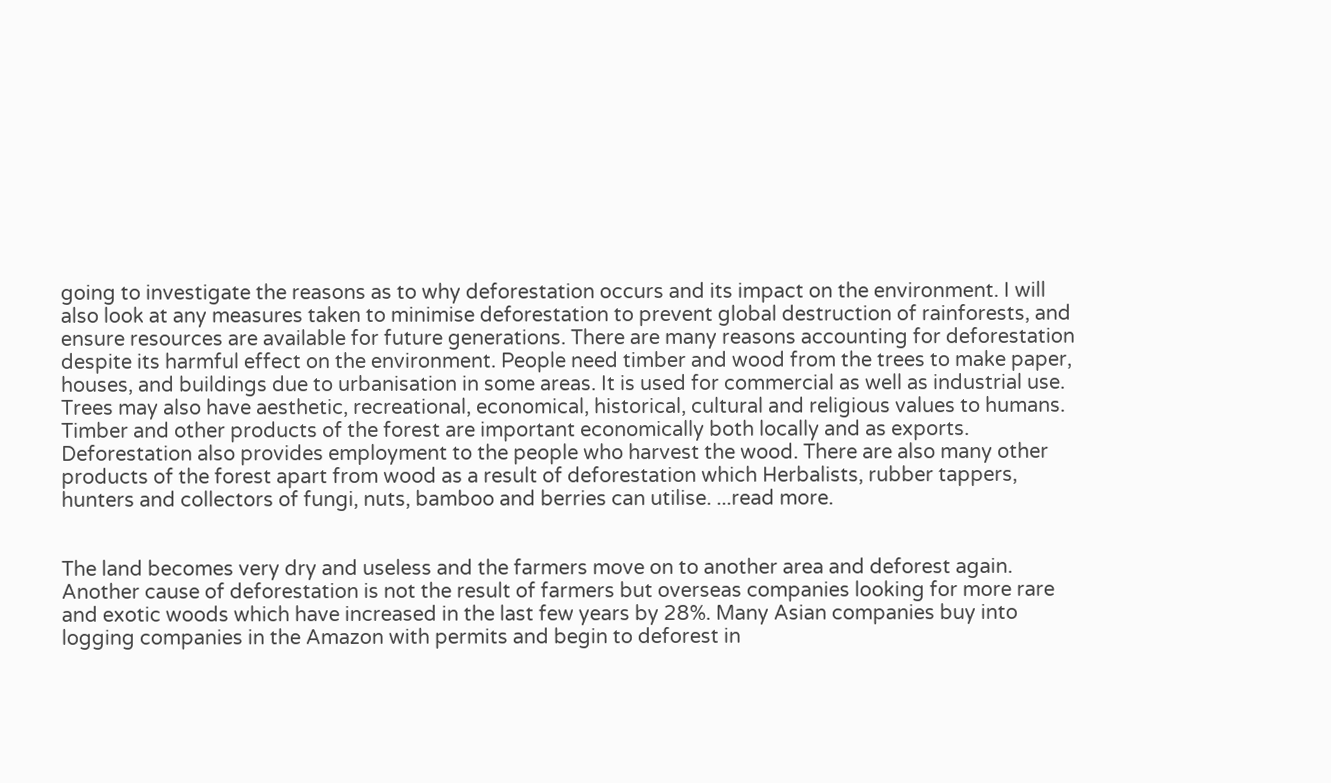going to investigate the reasons as to why deforestation occurs and its impact on the environment. I will also look at any measures taken to minimise deforestation to prevent global destruction of rainforests, and ensure resources are available for future generations. There are many reasons accounting for deforestation despite its harmful effect on the environment. People need timber and wood from the trees to make paper, houses, and buildings due to urbanisation in some areas. It is used for commercial as well as industrial use. Trees may also have aesthetic, recreational, economical, historical, cultural and religious values to humans. Timber and other products of the forest are important economically both locally and as exports. Deforestation also provides employment to the people who harvest the wood. There are also many other products of the forest apart from wood as a result of deforestation which Herbalists, rubber tappers, hunters and collectors of fungi, nuts, bamboo and berries can utilise. ...read more.


The land becomes very dry and useless and the farmers move on to another area and deforest again. Another cause of deforestation is not the result of farmers but overseas companies looking for more rare and exotic woods which have increased in the last few years by 28%. Many Asian companies buy into logging companies in the Amazon with permits and begin to deforest in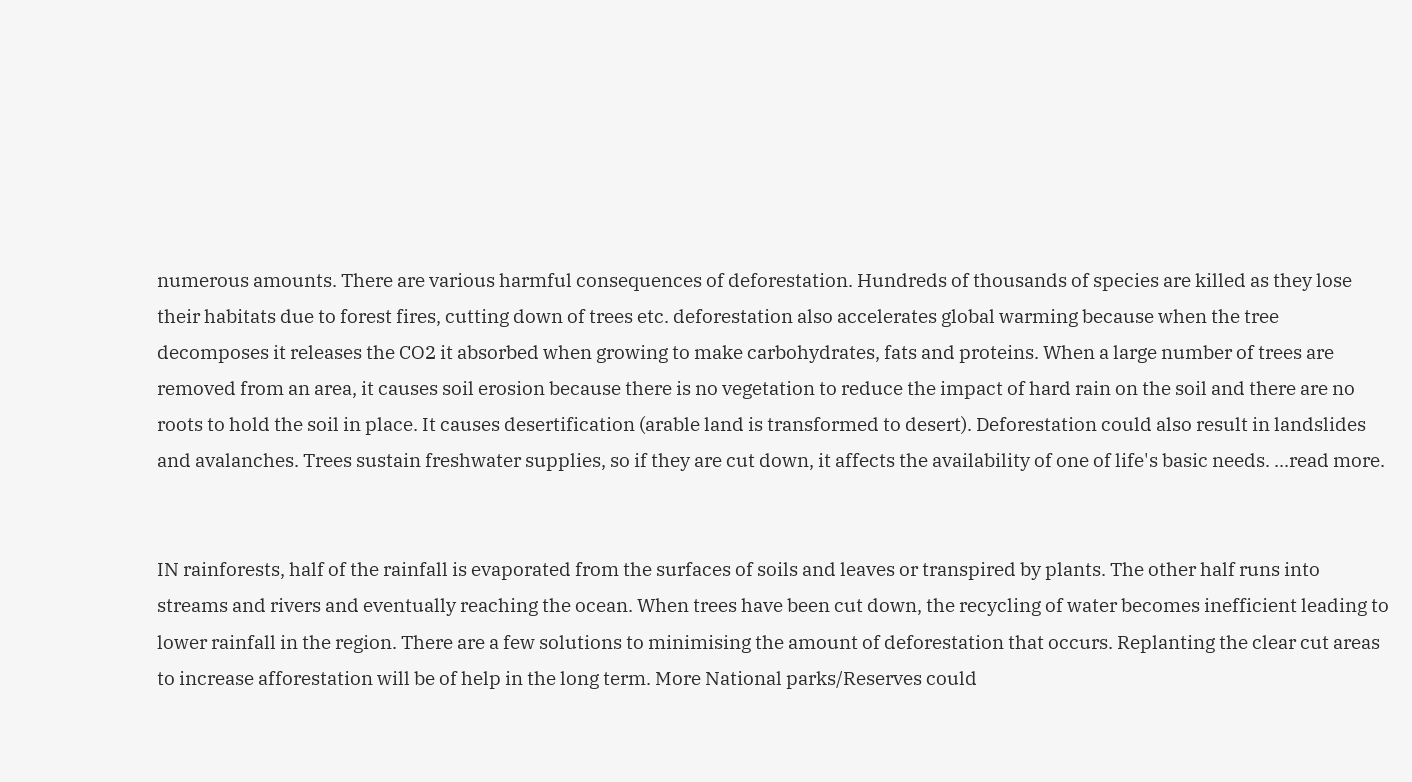numerous amounts. There are various harmful consequences of deforestation. Hundreds of thousands of species are killed as they lose their habitats due to forest fires, cutting down of trees etc. deforestation also accelerates global warming because when the tree decomposes it releases the CO2 it absorbed when growing to make carbohydrates, fats and proteins. When a large number of trees are removed from an area, it causes soil erosion because there is no vegetation to reduce the impact of hard rain on the soil and there are no roots to hold the soil in place. It causes desertification (arable land is transformed to desert). Deforestation could also result in landslides and avalanches. Trees sustain freshwater supplies, so if they are cut down, it affects the availability of one of life's basic needs. ...read more.


IN rainforests, half of the rainfall is evaporated from the surfaces of soils and leaves or transpired by plants. The other half runs into streams and rivers and eventually reaching the ocean. When trees have been cut down, the recycling of water becomes inefficient leading to lower rainfall in the region. There are a few solutions to minimising the amount of deforestation that occurs. Replanting the clear cut areas to increase afforestation will be of help in the long term. More National parks/Reserves could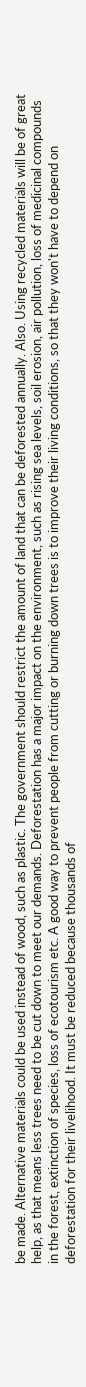be made. Alternative materials could be used instead of wood, such as plastic. The government should restrict the amount of land that can be deforested annually. Also. Using recycled materials will be of great help, as that means less trees need to be cut down to meet our demands. Deforestation has a major impact on the environment, such as rising sea levels, soil erosion, air pollution, loss of medicinal compounds in the forest, extinction of species, loss of ecotourism etc. A good way to prevent people from cutting or burning down trees is to improve their living conditions, so that they won't have to depend on deforestation for their livelihood. It must be reduced because thousands of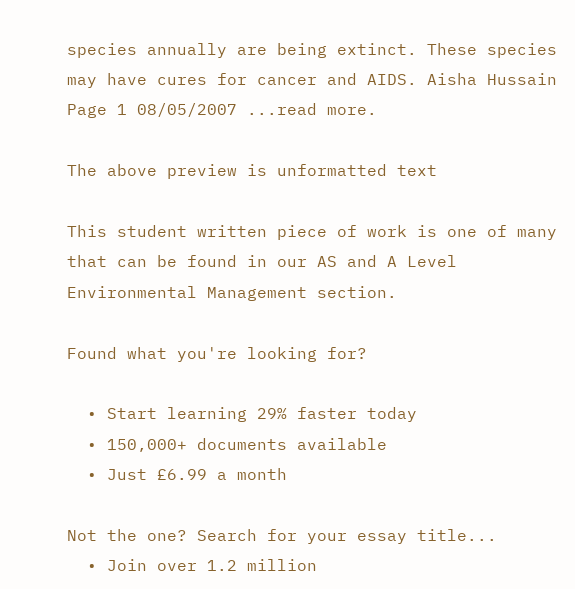species annually are being extinct. These species may have cures for cancer and AIDS. Aisha Hussain Page 1 08/05/2007 ...read more.

The above preview is unformatted text

This student written piece of work is one of many that can be found in our AS and A Level Environmental Management section.

Found what you're looking for?

  • Start learning 29% faster today
  • 150,000+ documents available
  • Just £6.99 a month

Not the one? Search for your essay title...
  • Join over 1.2 million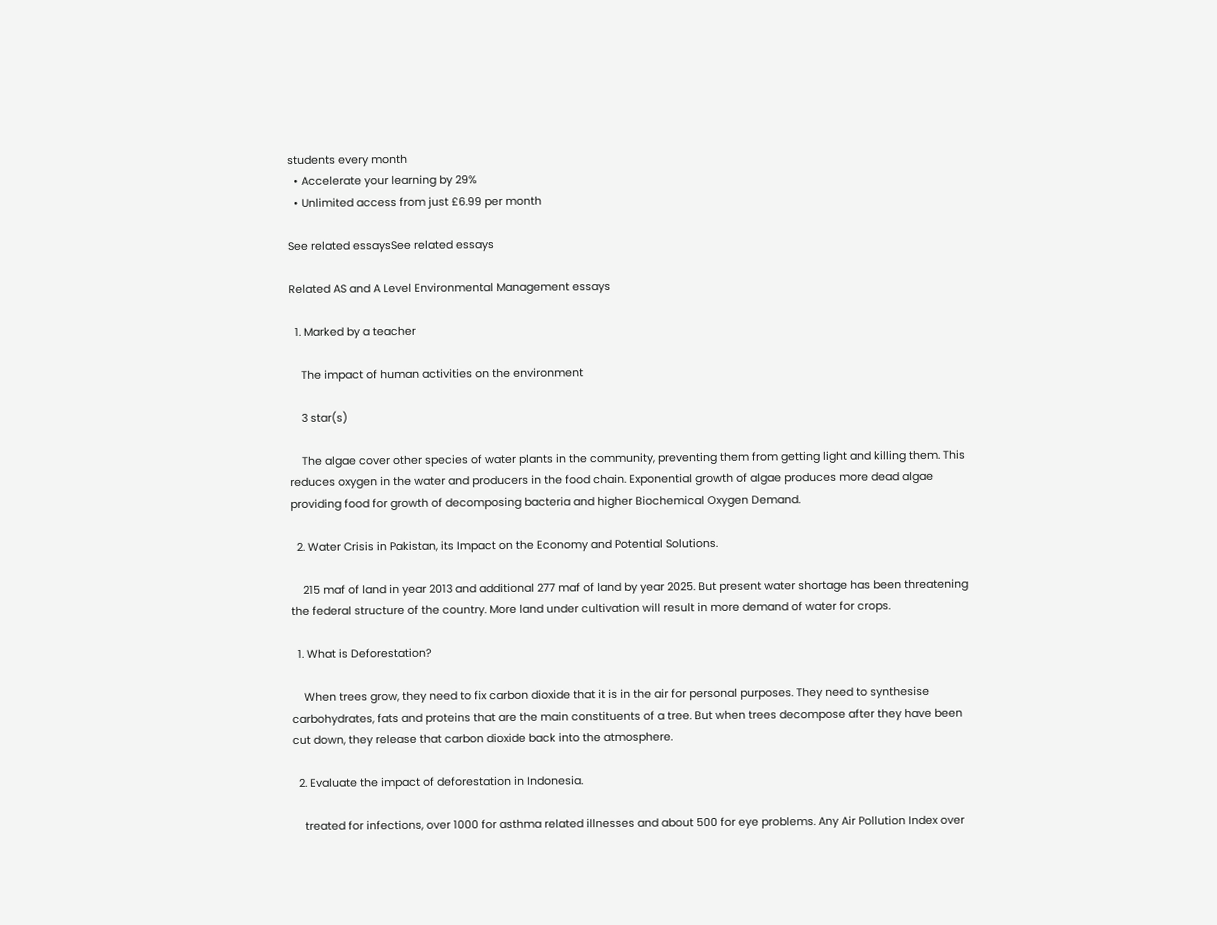students every month
  • Accelerate your learning by 29%
  • Unlimited access from just £6.99 per month

See related essaysSee related essays

Related AS and A Level Environmental Management essays

  1. Marked by a teacher

    The impact of human activities on the environment

    3 star(s)

    The algae cover other species of water plants in the community, preventing them from getting light and killing them. This reduces oxygen in the water and producers in the food chain. Exponential growth of algae produces more dead algae providing food for growth of decomposing bacteria and higher Biochemical Oxygen Demand.

  2. Water Crisis in Pakistan, its Impact on the Economy and Potential Solutions.

    215 maf of land in year 2013 and additional 277 maf of land by year 2025. But present water shortage has been threatening the federal structure of the country. More land under cultivation will result in more demand of water for crops.

  1. What is Deforestation?

    When trees grow, they need to fix carbon dioxide that it is in the air for personal purposes. They need to synthesise carbohydrates, fats and proteins that are the main constituents of a tree. But when trees decompose after they have been cut down, they release that carbon dioxide back into the atmosphere.

  2. Evaluate the impact of deforestation in Indonesia.

    treated for infections, over 1000 for asthma related illnesses and about 500 for eye problems. Any Air Pollution Index over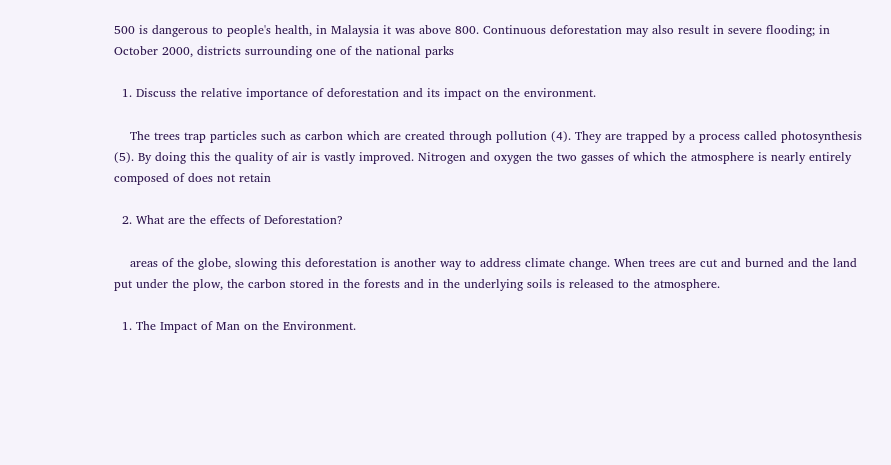500 is dangerous to people's health, in Malaysia it was above 800. Continuous deforestation may also result in severe flooding; in October 2000, districts surrounding one of the national parks

  1. Discuss the relative importance of deforestation and its impact on the environment.

    The trees trap particles such as carbon which are created through pollution (4). They are trapped by a process called photosynthesis (5). By doing this the quality of air is vastly improved. Nitrogen and oxygen the two gasses of which the atmosphere is nearly entirely composed of does not retain

  2. What are the effects of Deforestation?

    areas of the globe, slowing this deforestation is another way to address climate change. When trees are cut and burned and the land put under the plow, the carbon stored in the forests and in the underlying soils is released to the atmosphere.

  1. The Impact of Man on the Environment.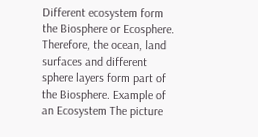Different ecosystem form the Biosphere or Ecosphere. Therefore, the ocean, land surfaces and different sphere layers form part of the Biosphere. Example of an Ecosystem The picture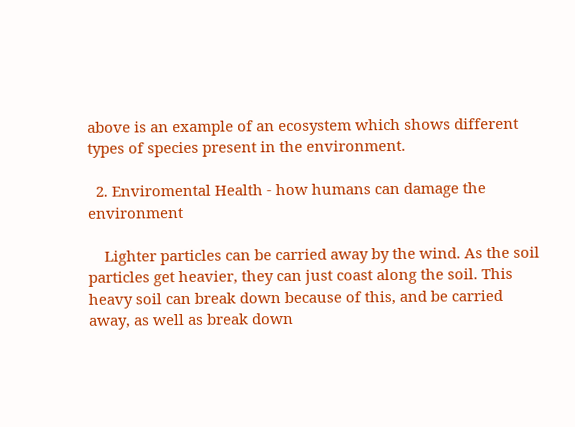above is an example of an ecosystem which shows different types of species present in the environment.

  2. Enviromental Health - how humans can damage the environment

    Lighter particles can be carried away by the wind. As the soil particles get heavier, they can just coast along the soil. This heavy soil can break down because of this, and be carried away, as well as break down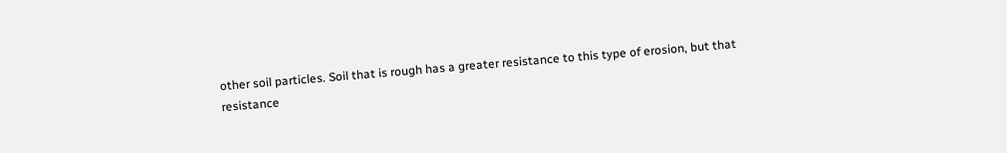other soil particles. Soil that is rough has a greater resistance to this type of erosion, but that resistance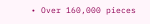• Over 160,000 pieces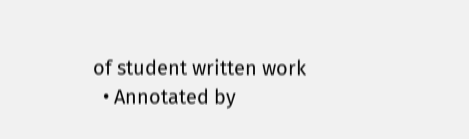of student written work
  • Annotated by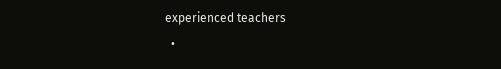experienced teachers
  •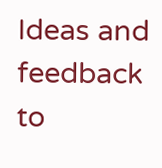Ideas and feedback to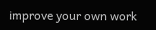improve your own work